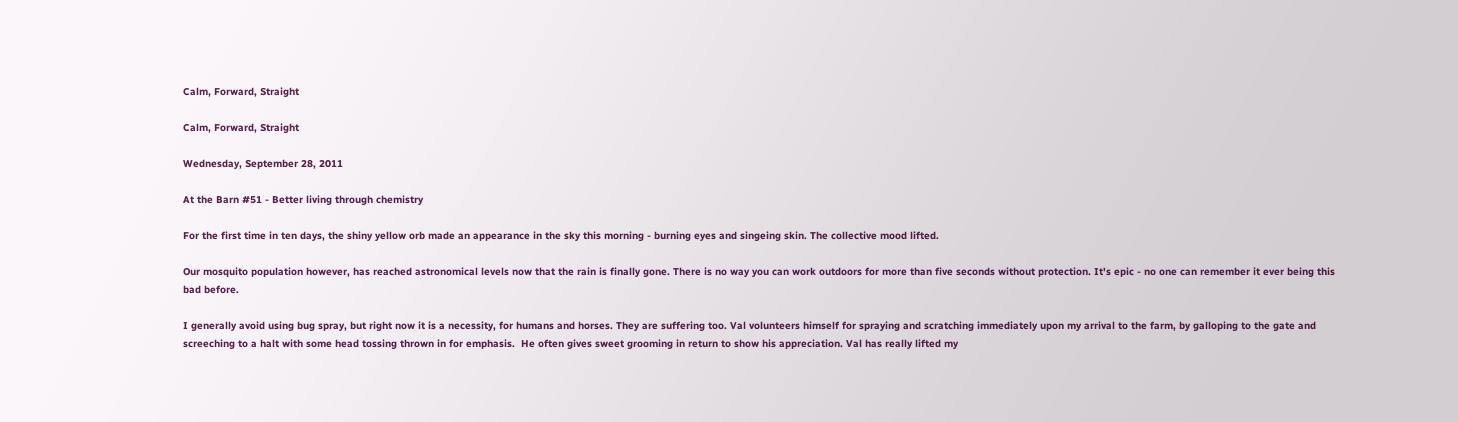Calm, Forward, Straight

Calm, Forward, Straight

Wednesday, September 28, 2011

At the Barn #51 - Better living through chemistry

For the first time in ten days, the shiny yellow orb made an appearance in the sky this morning - burning eyes and singeing skin. The collective mood lifted.

Our mosquito population however, has reached astronomical levels now that the rain is finally gone. There is no way you can work outdoors for more than five seconds without protection. It's epic - no one can remember it ever being this bad before.

I generally avoid using bug spray, but right now it is a necessity, for humans and horses. They are suffering too. Val volunteers himself for spraying and scratching immediately upon my arrival to the farm, by galloping to the gate and screeching to a halt with some head tossing thrown in for emphasis.  He often gives sweet grooming in return to show his appreciation. Val has really lifted my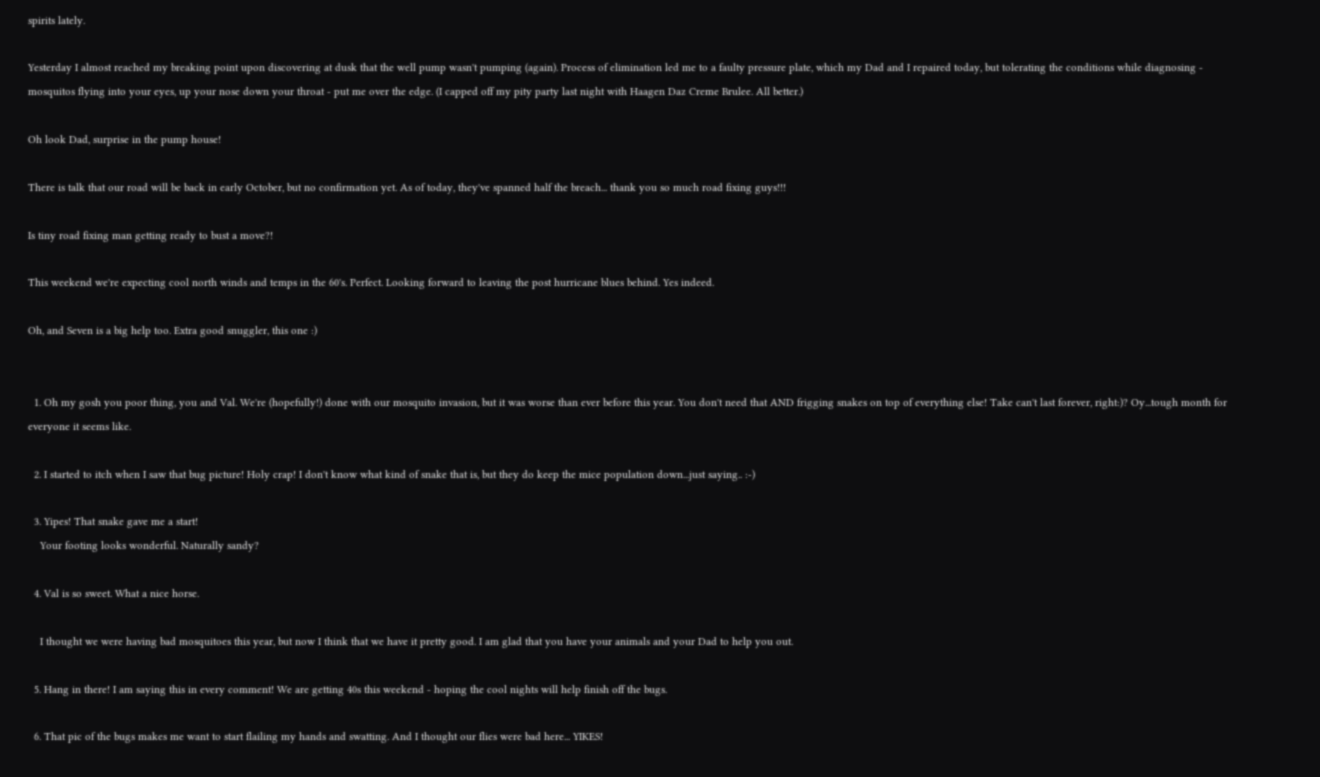spirits lately.

Yesterday I almost reached my breaking point upon discovering at dusk that the well pump wasn't pumping (again). Process of elimination led me to a faulty pressure plate, which my Dad and I repaired today, but tolerating the conditions while diagnosing - mosquitos flying into your eyes, up your nose down your throat - put me over the edge. (I capped off my pity party last night with Haagen Daz Creme Brulee. All better.)

Oh look Dad, surprise in the pump house!

There is talk that our road will be back in early October, but no confirmation yet. As of today, they've spanned half the breach... thank you so much road fixing guys!!!

Is tiny road fixing man getting ready to bust a move?!

This weekend we're expecting cool north winds and temps in the 60's. Perfect. Looking forward to leaving the post hurricane blues behind. Yes indeed.

Oh, and Seven is a big help too. Extra good snuggler, this one :)


  1. Oh my gosh you poor thing, you and Val. We're (hopefully!) done with our mosquito invasion, but it was worse than ever before this year. You don't need that AND frigging snakes on top of everything else! Take can't last forever, right:)? Oy...tough month for everyone it seems like.

  2. I started to itch when I saw that bug picture! Holy crap! I don't know what kind of snake that is, but they do keep the mice population down...just saying.. :-)

  3. Yipes! That snake gave me a start!
    Your footing looks wonderful. Naturally sandy?

  4. Val is so sweet. What a nice horse.

    I thought we were having bad mosquitoes this year, but now I think that we have it pretty good. I am glad that you have your animals and your Dad to help you out.

  5. Hang in there! I am saying this in every comment! We are getting 40s this weekend - hoping the cool nights will help finish off the bugs.

  6. That pic of the bugs makes me want to start flailing my hands and swatting. And I thought our flies were bad here... YIKES!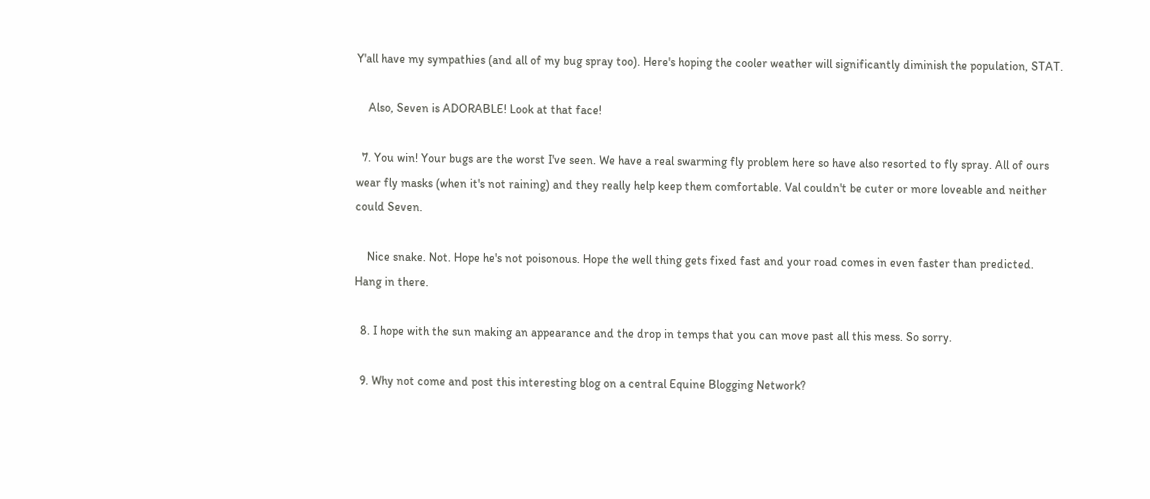Y'all have my sympathies (and all of my bug spray too). Here's hoping the cooler weather will significantly diminish the population, STAT.

    Also, Seven is ADORABLE! Look at that face!

  7. You win! Your bugs are the worst I've seen. We have a real swarming fly problem here so have also resorted to fly spray. All of ours wear fly masks (when it's not raining) and they really help keep them comfortable. Val couldn't be cuter or more loveable and neither could Seven.

    Nice snake. Not. Hope he's not poisonous. Hope the well thing gets fixed fast and your road comes in even faster than predicted. Hang in there.

  8. I hope with the sun making an appearance and the drop in temps that you can move past all this mess. So sorry.

  9. Why not come and post this interesting blog on a central Equine Blogging Network?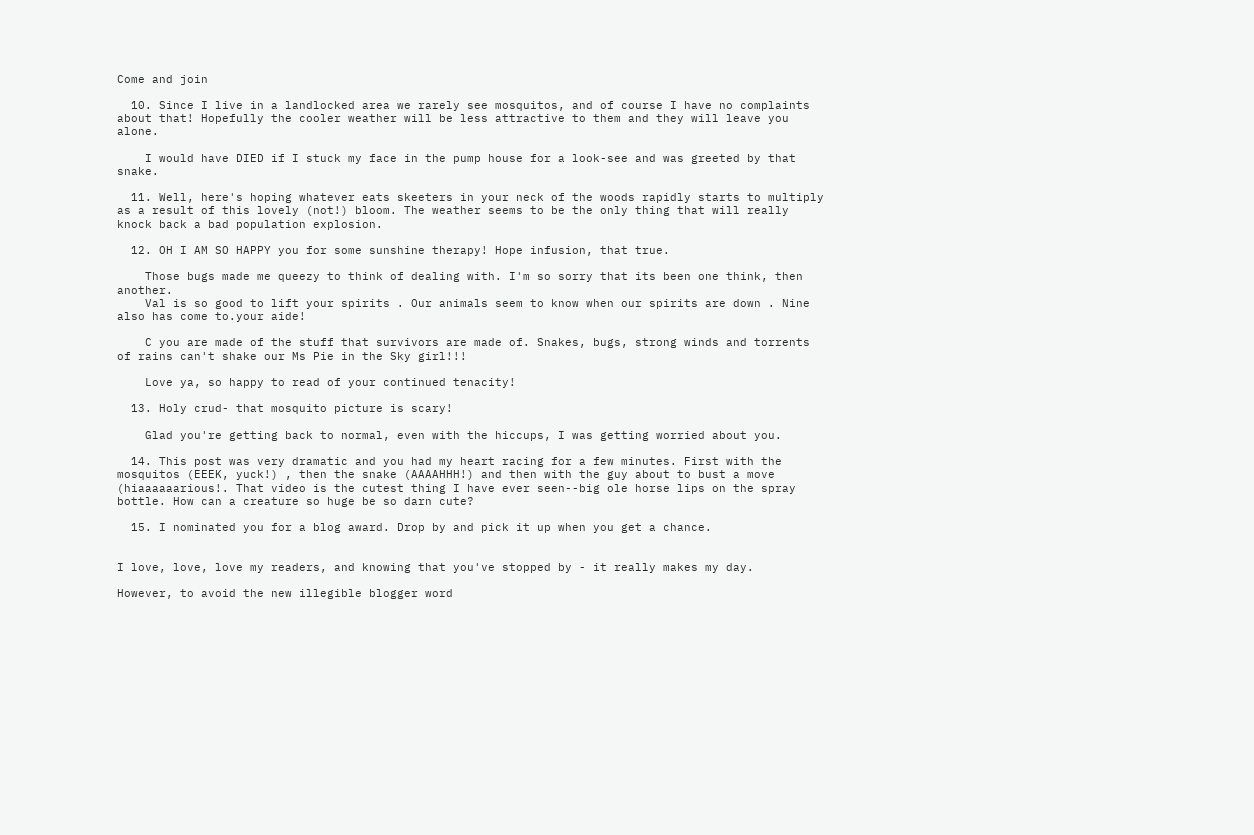Come and join

  10. Since I live in a landlocked area we rarely see mosquitos, and of course I have no complaints about that! Hopefully the cooler weather will be less attractive to them and they will leave you alone.

    I would have DIED if I stuck my face in the pump house for a look-see and was greeted by that snake.

  11. Well, here's hoping whatever eats skeeters in your neck of the woods rapidly starts to multiply as a result of this lovely (not!) bloom. The weather seems to be the only thing that will really knock back a bad population explosion.

  12. OH I AM SO HAPPY you for some sunshine therapy! Hope infusion, that true.

    Those bugs made me queezy to think of dealing with. I'm so sorry that its been one think, then another.
    Val is so good to lift your spirits . Our animals seem to know when our spirits are down . Nine also has come to.your aide!

    C you are made of the stuff that survivors are made of. Snakes, bugs, strong winds and torrents of rains can't shake our Ms Pie in the Sky girl!!!

    Love ya, so happy to read of your continued tenacity!

  13. Holy crud- that mosquito picture is scary!

    Glad you're getting back to normal, even with the hiccups, I was getting worried about you.

  14. This post was very dramatic and you had my heart racing for a few minutes. First with the mosquitos (EEEK, yuck!) , then the snake (AAAAHHH!) and then with the guy about to bust a move (hiaaaaaarious!. That video is the cutest thing I have ever seen--big ole horse lips on the spray bottle. How can a creature so huge be so darn cute?

  15. I nominated you for a blog award. Drop by and pick it up when you get a chance.


I love, love, love my readers, and knowing that you've stopped by - it really makes my day.

However, to avoid the new illegible blogger word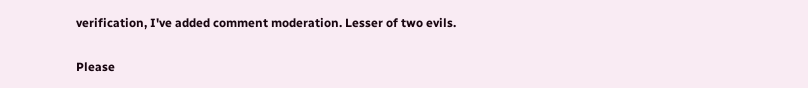verification, I've added comment moderation. Lesser of two evils.

Please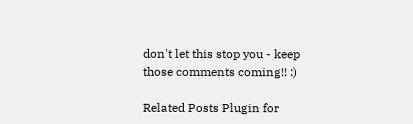don't let this stop you - keep those comments coming!! :)

Related Posts Plugin for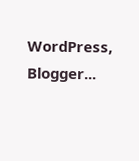WordPress, Blogger...